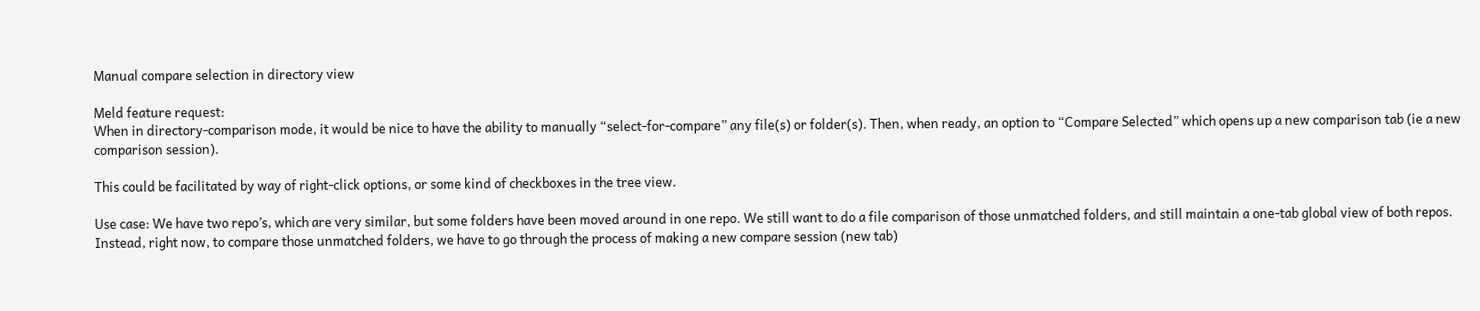Manual compare selection in directory view

Meld feature request:
When in directory-comparison mode, it would be nice to have the ability to manually “select-for-compare” any file(s) or folder(s). Then, when ready, an option to “Compare Selected” which opens up a new comparison tab (ie a new comparison session).

This could be facilitated by way of right-click options, or some kind of checkboxes in the tree view.

Use case: We have two repo’s, which are very similar, but some folders have been moved around in one repo. We still want to do a file comparison of those unmatched folders, and still maintain a one-tab global view of both repos. Instead, right now, to compare those unmatched folders, we have to go through the process of making a new compare session (new tab)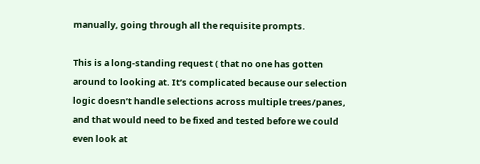manually, going through all the requisite prompts.

This is a long-standing request ( that no one has gotten around to looking at. It’s complicated because our selection logic doesn’t handle selections across multiple trees/panes, and that would need to be fixed and tested before we could even look at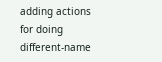adding actions for doing different-name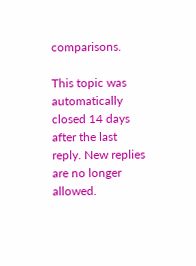comparisons.

This topic was automatically closed 14 days after the last reply. New replies are no longer allowed.